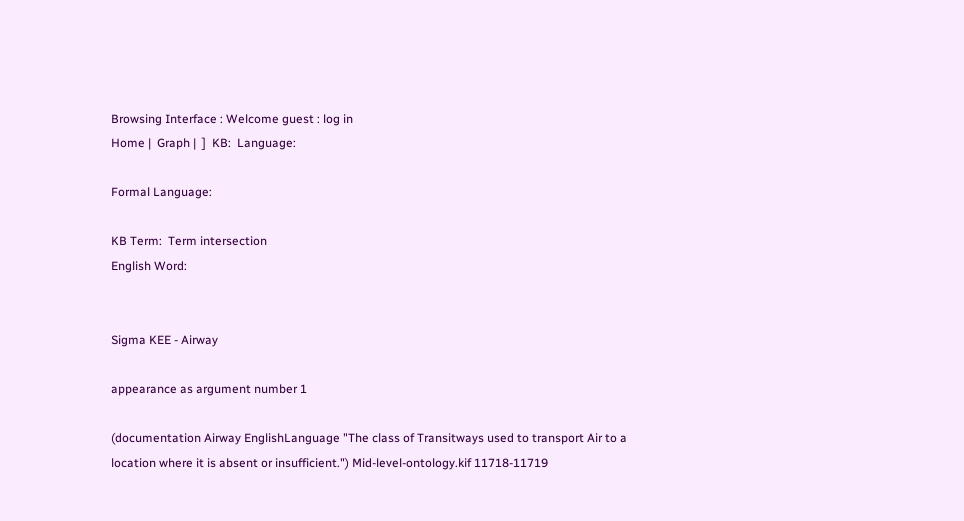Browsing Interface : Welcome guest : log in
Home |  Graph |  ]  KB:  Language:

Formal Language:

KB Term:  Term intersection
English Word:


Sigma KEE - Airway

appearance as argument number 1

(documentation Airway EnglishLanguage "The class of Transitways used to transport Air to a location where it is absent or insufficient.") Mid-level-ontology.kif 11718-11719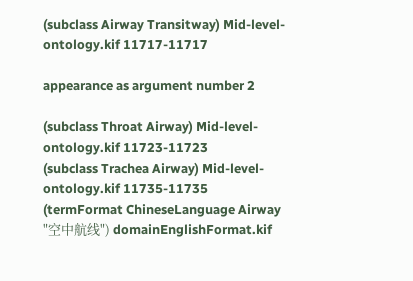(subclass Airway Transitway) Mid-level-ontology.kif 11717-11717

appearance as argument number 2

(subclass Throat Airway) Mid-level-ontology.kif 11723-11723
(subclass Trachea Airway) Mid-level-ontology.kif 11735-11735
(termFormat ChineseLanguage Airway "空中航线") domainEnglishFormat.kif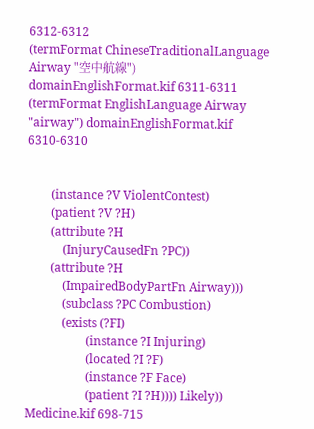6312-6312
(termFormat ChineseTraditionalLanguage Airway "空中航線") domainEnglishFormat.kif 6311-6311
(termFormat EnglishLanguage Airway "airway") domainEnglishFormat.kif 6310-6310


        (instance ?V ViolentContest)
        (patient ?V ?H)
        (attribute ?H
            (InjuryCausedFn ?PC))
        (attribute ?H
            (ImpairedBodyPartFn Airway)))
            (subclass ?PC Combustion)
            (exists (?FI)
                    (instance ?I Injuring)
                    (located ?I ?F)
                    (instance ?F Face)
                    (patient ?I ?H)))) Likely))
Medicine.kif 698-715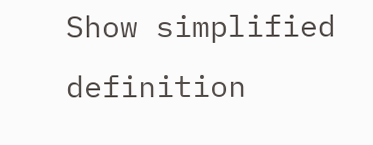Show simplified definition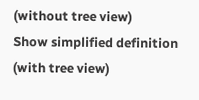(without tree view)
Show simplified definition (with tree view)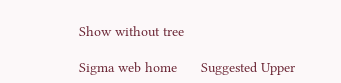Show without tree

Sigma web home      Suggested Upper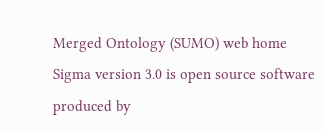Merged Ontology (SUMO) web home
Sigma version 3.0 is open source software produced by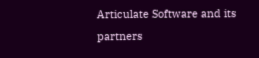Articulate Software and its partners